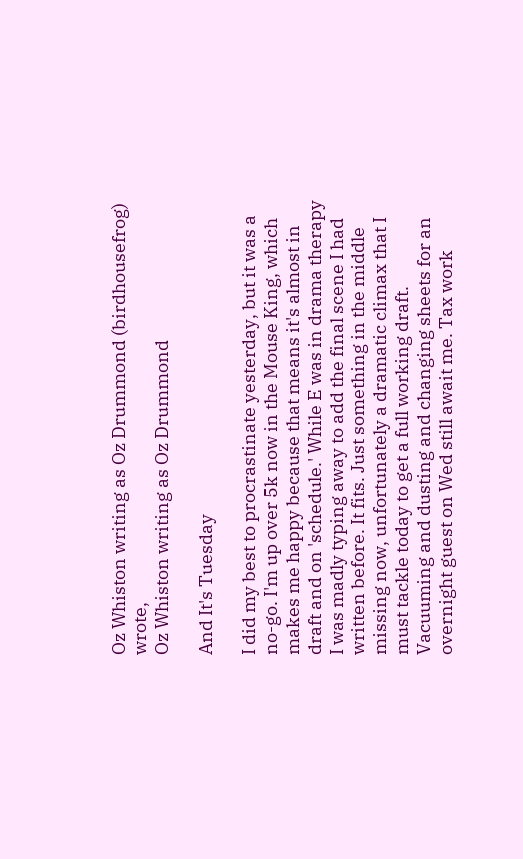Oz Whiston writing as Oz Drummond (birdhousefrog) wrote,
Oz Whiston writing as Oz Drummond

And It's Tuesday

I did my best to procrastinate yesterday, but it was a no-go. I'm up over 5k now in the Mouse King, which makes me happy because that means it's almost in draft and on 'schedule.' While E was in drama therapy I was madly typing away to add the final scene I had written before. It fits. Just something in the middle missing now, unfortunately a dramatic climax that I must tackle today to get a full working draft. Vacuuming and dusting and changing sheets for an overnight guest on Wed still await me. Tax work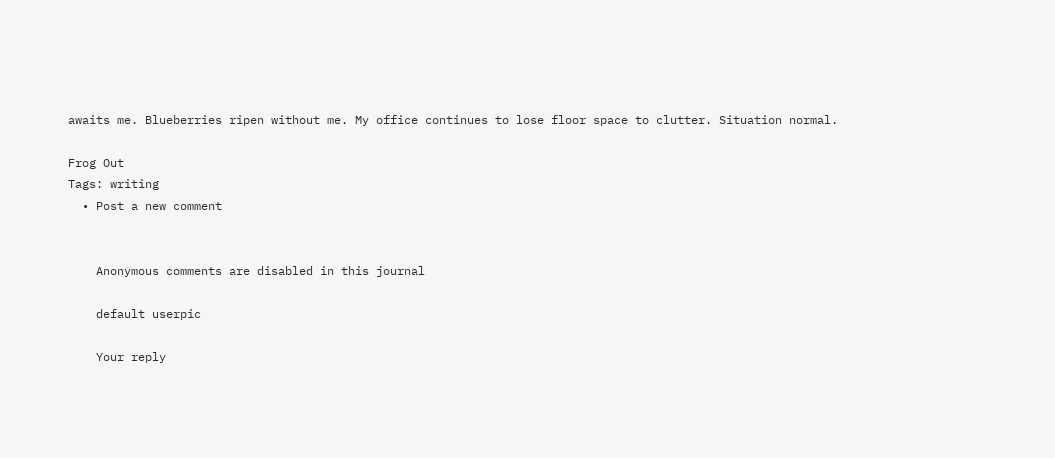awaits me. Blueberries ripen without me. My office continues to lose floor space to clutter. Situation normal.

Frog Out
Tags: writing
  • Post a new comment


    Anonymous comments are disabled in this journal

    default userpic

    Your reply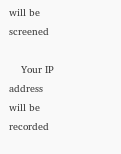will be screened

    Your IP address will be recorded